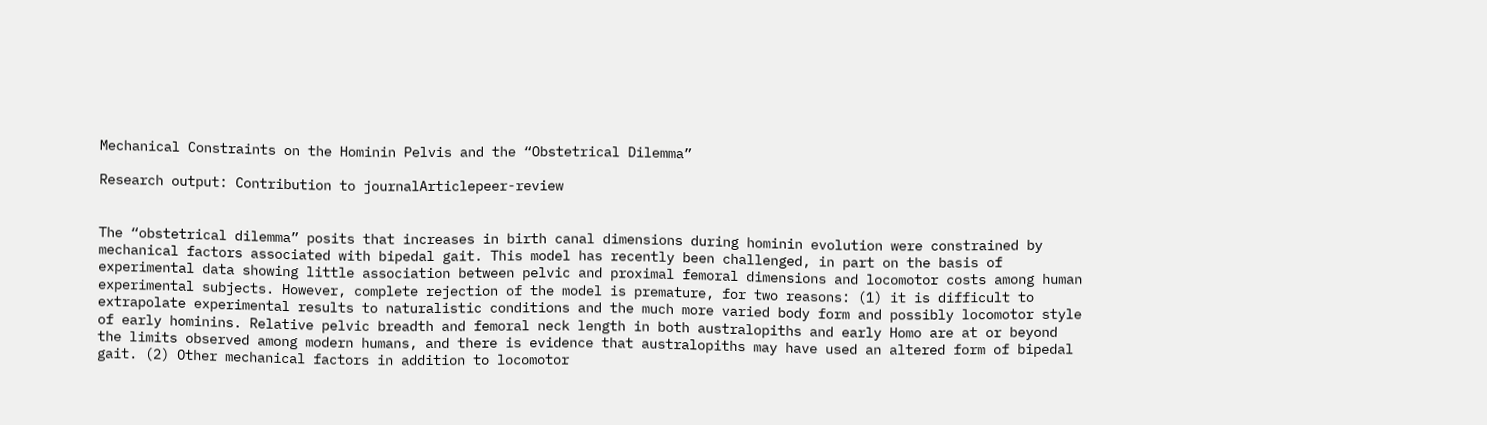Mechanical Constraints on the Hominin Pelvis and the “Obstetrical Dilemma”

Research output: Contribution to journalArticlepeer-review


The “obstetrical dilemma” posits that increases in birth canal dimensions during hominin evolution were constrained by mechanical factors associated with bipedal gait. This model has recently been challenged, in part on the basis of experimental data showing little association between pelvic and proximal femoral dimensions and locomotor costs among human experimental subjects. However, complete rejection of the model is premature, for two reasons: (1) it is difficult to extrapolate experimental results to naturalistic conditions and the much more varied body form and possibly locomotor style of early hominins. Relative pelvic breadth and femoral neck length in both australopiths and early Homo are at or beyond the limits observed among modern humans, and there is evidence that australopiths may have used an altered form of bipedal gait. (2) Other mechanical factors in addition to locomotor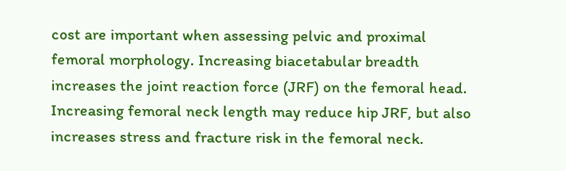cost are important when assessing pelvic and proximal femoral morphology. Increasing biacetabular breadth increases the joint reaction force (JRF) on the femoral head. Increasing femoral neck length may reduce hip JRF, but also increases stress and fracture risk in the femoral neck.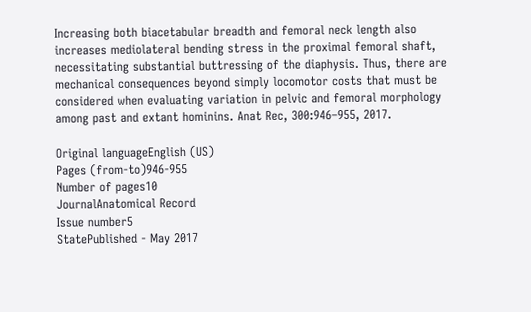Increasing both biacetabular breadth and femoral neck length also increases mediolateral bending stress in the proximal femoral shaft, necessitating substantial buttressing of the diaphysis. Thus, there are mechanical consequences beyond simply locomotor costs that must be considered when evaluating variation in pelvic and femoral morphology among past and extant hominins. Anat Rec, 300:946–955, 2017.

Original languageEnglish (US)
Pages (from-to)946-955
Number of pages10
JournalAnatomical Record
Issue number5
StatePublished - May 2017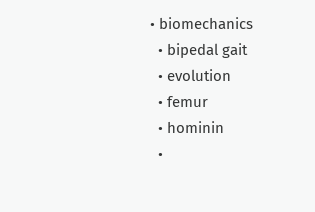• biomechanics
  • bipedal gait
  • evolution
  • femur
  • hominin
  •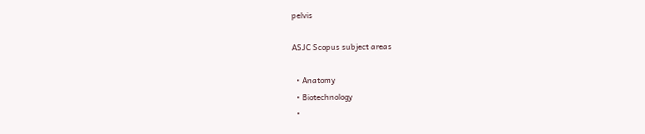pelvis

ASJC Scopus subject areas

  • Anatomy
  • Biotechnology
  •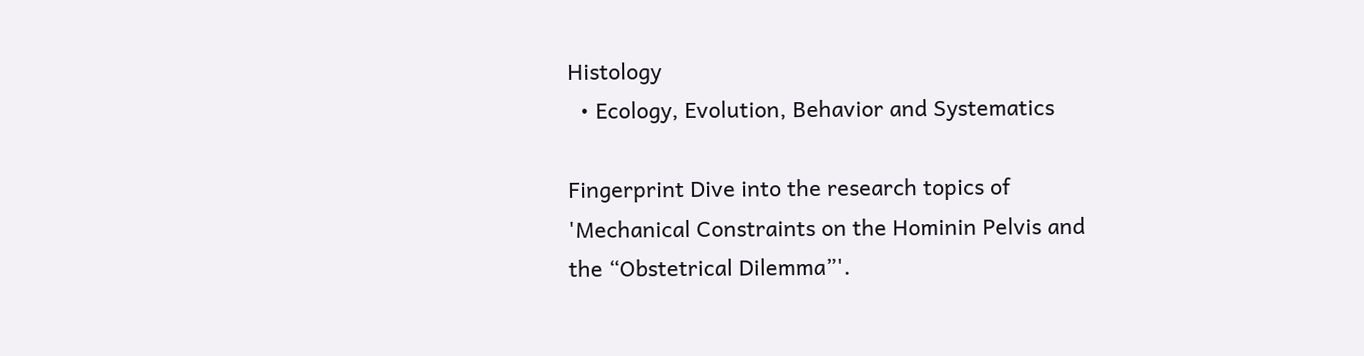Histology
  • Ecology, Evolution, Behavior and Systematics

Fingerprint Dive into the research topics of 'Mechanical Constraints on the Hominin Pelvis and the “Obstetrical Dilemma”'.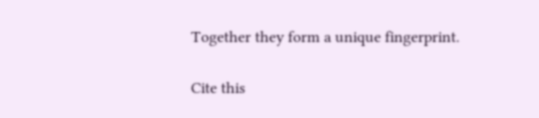Together they form a unique fingerprint.

Cite this